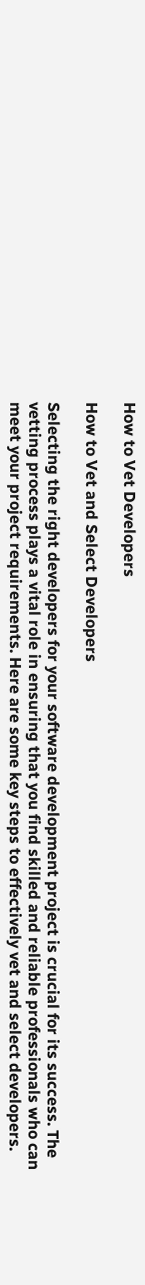How to Vet Developers

How to Vet and Select Developers

Selecting the right developers for your software development project is crucial for its success. The vetting process plays a vital role in ensuring that you find skilled and reliable professionals who can meet your project requirements. Here are some key steps to effectively vet and select developers.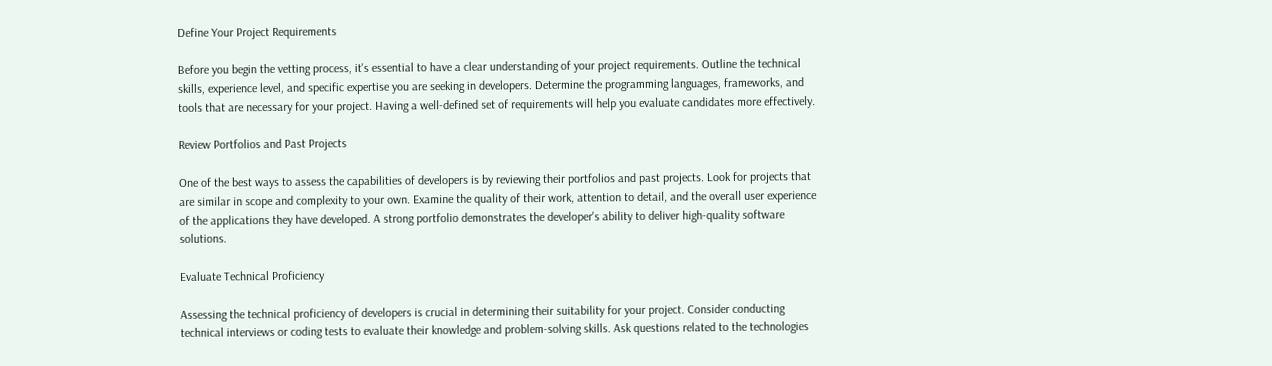Define Your Project Requirements

Before you begin the vetting process, it's essential to have a clear understanding of your project requirements. Outline the technical skills, experience level, and specific expertise you are seeking in developers. Determine the programming languages, frameworks, and tools that are necessary for your project. Having a well-defined set of requirements will help you evaluate candidates more effectively.

Review Portfolios and Past Projects

One of the best ways to assess the capabilities of developers is by reviewing their portfolios and past projects. Look for projects that are similar in scope and complexity to your own. Examine the quality of their work, attention to detail, and the overall user experience of the applications they have developed. A strong portfolio demonstrates the developer's ability to deliver high-quality software solutions.

Evaluate Technical Proficiency

Assessing the technical proficiency of developers is crucial in determining their suitability for your project. Consider conducting technical interviews or coding tests to evaluate their knowledge and problem-solving skills. Ask questions related to the technologies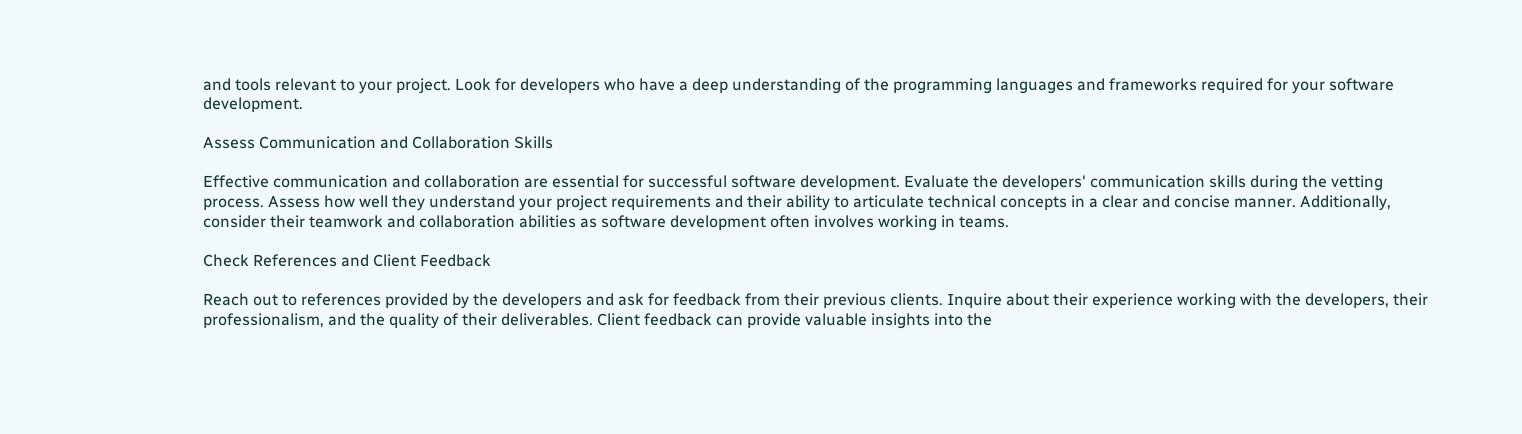and tools relevant to your project. Look for developers who have a deep understanding of the programming languages and frameworks required for your software development.

Assess Communication and Collaboration Skills

Effective communication and collaboration are essential for successful software development. Evaluate the developers' communication skills during the vetting process. Assess how well they understand your project requirements and their ability to articulate technical concepts in a clear and concise manner. Additionally, consider their teamwork and collaboration abilities as software development often involves working in teams.

Check References and Client Feedback

Reach out to references provided by the developers and ask for feedback from their previous clients. Inquire about their experience working with the developers, their professionalism, and the quality of their deliverables. Client feedback can provide valuable insights into the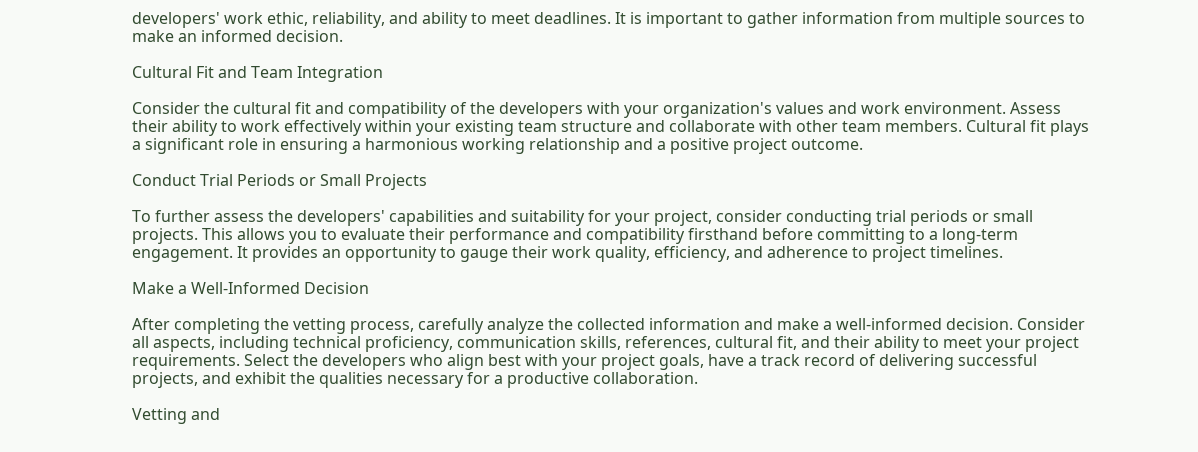developers' work ethic, reliability, and ability to meet deadlines. It is important to gather information from multiple sources to make an informed decision.

Cultural Fit and Team Integration

Consider the cultural fit and compatibility of the developers with your organization's values and work environment. Assess their ability to work effectively within your existing team structure and collaborate with other team members. Cultural fit plays a significant role in ensuring a harmonious working relationship and a positive project outcome.

Conduct Trial Periods or Small Projects

To further assess the developers' capabilities and suitability for your project, consider conducting trial periods or small projects. This allows you to evaluate their performance and compatibility firsthand before committing to a long-term engagement. It provides an opportunity to gauge their work quality, efficiency, and adherence to project timelines.

Make a Well-Informed Decision

After completing the vetting process, carefully analyze the collected information and make a well-informed decision. Consider all aspects, including technical proficiency, communication skills, references, cultural fit, and their ability to meet your project requirements. Select the developers who align best with your project goals, have a track record of delivering successful projects, and exhibit the qualities necessary for a productive collaboration.

Vetting and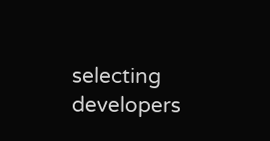selecting developers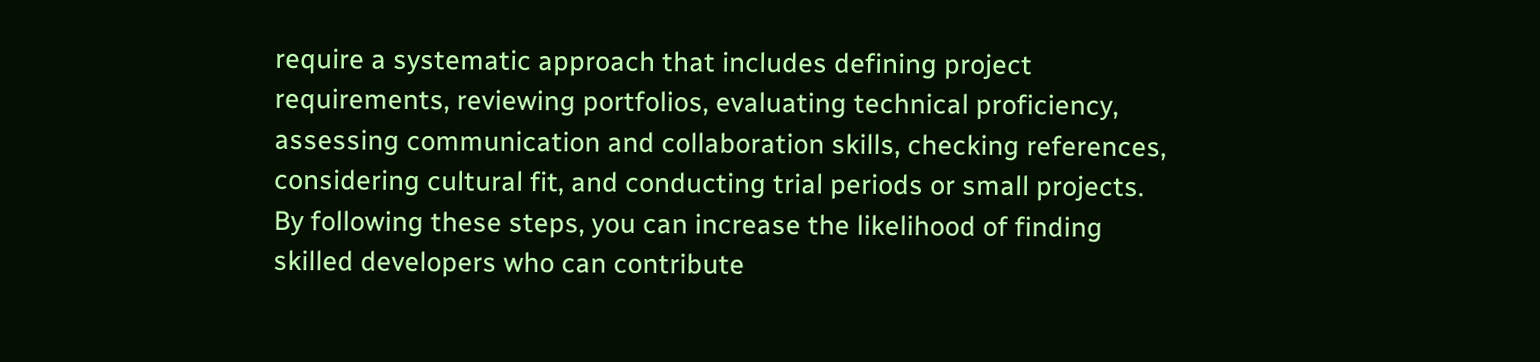require a systematic approach that includes defining project requirements, reviewing portfolios, evaluating technical proficiency, assessing communication and collaboration skills, checking references, considering cultural fit, and conducting trial periods or small projects. By following these steps, you can increase the likelihood of finding skilled developers who can contribute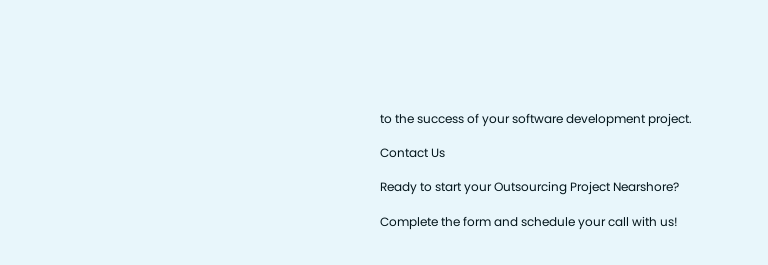to the success of your software development project.

Contact Us

Ready to start your Outsourcing Project Nearshore?

Complete the form and schedule your call with us!